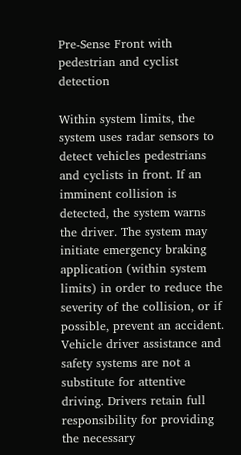Pre-Sense Front with pedestrian and cyclist detection

Within system limits, the system uses radar sensors to detect vehicles pedestrians and cyclists in front. If an imminent collision is detected, the system warns the driver. The system may initiate emergency braking application (within system limits) in order to reduce the severity of the collision, or if possible, prevent an accident.
Vehicle driver assistance and safety systems are not a substitute for attentive driving. Drivers retain full responsibility for providing the necessary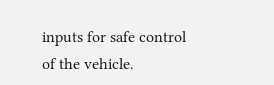inputs for safe control of the vehicle.